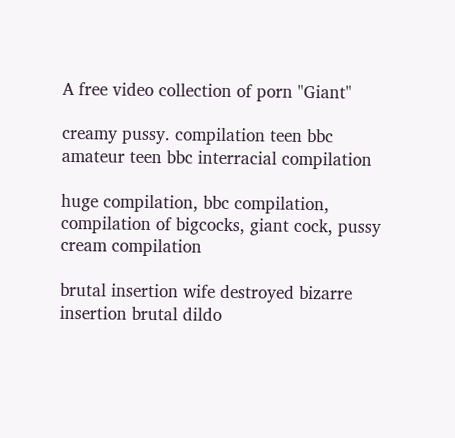A free video collection of porn "Giant"

creamy pussy. compilation teen bbc amateur teen bbc interracial compilation

huge compilation, bbc compilation, compilation of bigcocks, giant cock, pussy cream compilation

brutal insertion wife destroyed bizarre insertion brutal dildo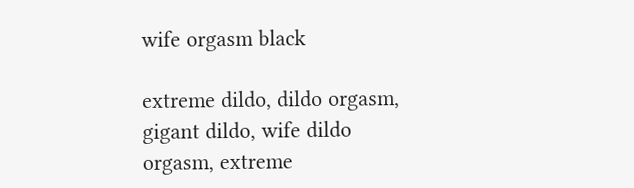wife orgasm black

extreme dildo, dildo orgasm, gigant dildo, wife dildo orgasm, extreme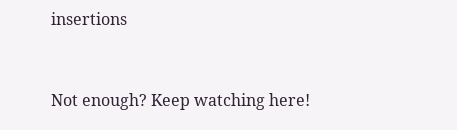insertions


Not enough? Keep watching here!